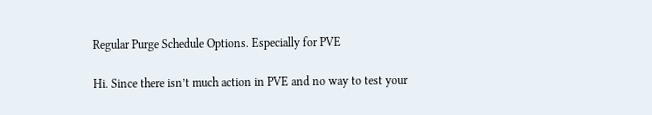Regular Purge Schedule Options. Especially for PVE

Hi. Since there isn’t much action in PVE and no way to test your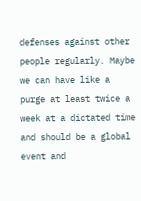defenses against other people regularly. Maybe we can have like a purge at least twice a week at a dictated time and should be a global event and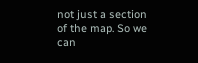not just a section of the map. So we can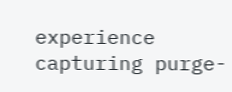experience capturing purge-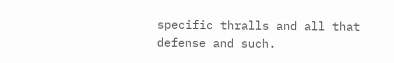specific thralls and all that defense and such.